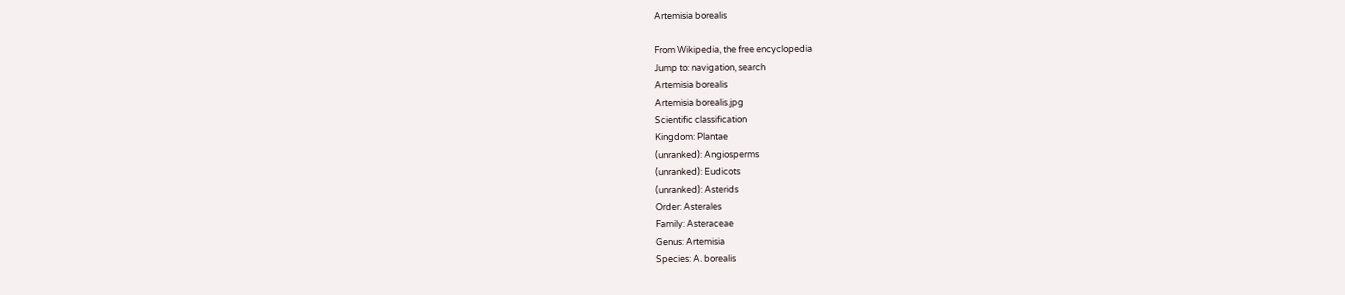Artemisia borealis

From Wikipedia, the free encyclopedia
Jump to: navigation, search
Artemisia borealis
Artemisia borealis.jpg
Scientific classification
Kingdom: Plantae
(unranked): Angiosperms
(unranked): Eudicots
(unranked): Asterids
Order: Asterales
Family: Asteraceae
Genus: Artemisia
Species: A. borealis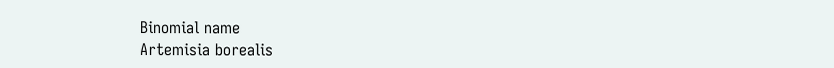Binomial name
Artemisia borealis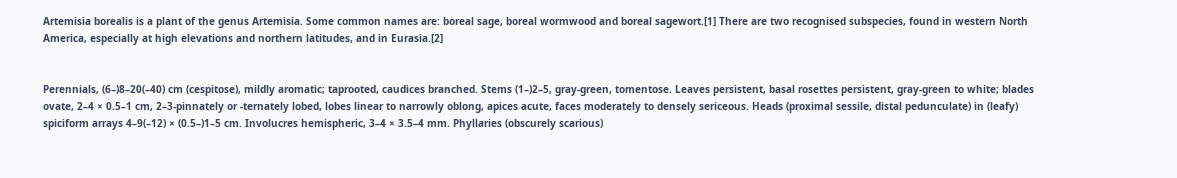Artemisia borealis is a plant of the genus Artemisia. Some common names are: boreal sage, boreal wormwood and boreal sagewort.[1] There are two recognised subspecies, found in western North America, especially at high elevations and northern latitudes, and in Eurasia.[2]


Perennials, (6–)8–20(–40) cm (cespitose), mildly aromatic; taprooted, caudices branched. Stems (1–)2–5, gray-green, tomentose. Leaves persistent, basal rosettes persistent, gray-green to white; blades ovate, 2–4 × 0.5–1 cm, 2–3-pinnately or -ternately lobed, lobes linear to narrowly oblong, apices acute, faces moderately to densely sericeous. Heads (proximal sessile, distal pedunculate) in (leafy) spiciform arrays 4–9(–12) × (0.5–)1–5 cm. Involucres hemispheric, 3–4 × 3.5–4 mm. Phyllaries (obscurely scarious)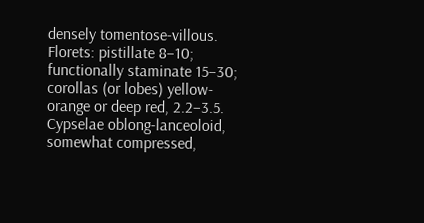densely tomentose-villous. Florets: pistillate 8–10; functionally staminate 15–30; corollas (or lobes) yellow-orange or deep red, 2.2–3.5. Cypselae oblong-lanceoloid, somewhat compressed,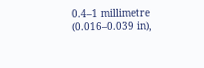0.4–1 millimetre (0.016–0.039 in),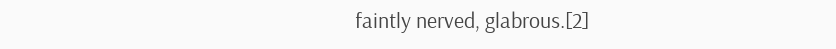faintly nerved, glabrous.[2]